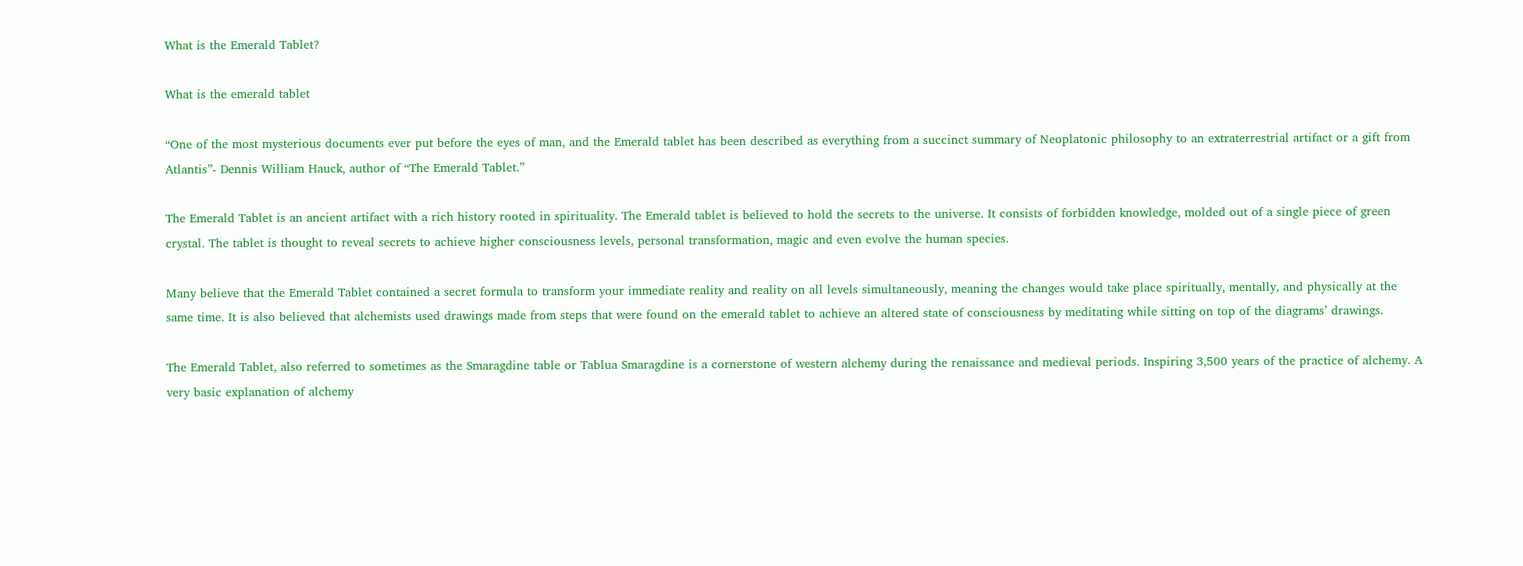What is the Emerald Tablet?

What is the emerald tablet

“One of the most mysterious documents ever put before the eyes of man, and the Emerald tablet has been described as everything from a succinct summary of Neoplatonic philosophy to an extraterrestrial artifact or a gift from Atlantis”- Dennis William Hauck, author of “The Emerald Tablet.”

The Emerald Tablet is an ancient artifact with a rich history rooted in spirituality. The Emerald tablet is believed to hold the secrets to the universe. It consists of forbidden knowledge, molded out of a single piece of green crystal. The tablet is thought to reveal secrets to achieve higher consciousness levels, personal transformation, magic and even evolve the human species.

Many believe that the Emerald Tablet contained a secret formula to transform your immediate reality and reality on all levels simultaneously, meaning the changes would take place spiritually, mentally, and physically at the same time. It is also believed that alchemists used drawings made from steps that were found on the emerald tablet to achieve an altered state of consciousness by meditating while sitting on top of the diagrams’ drawings.

The Emerald Tablet, also referred to sometimes as the Smaragdine table or Tablua Smaragdine is a cornerstone of western alchemy during the renaissance and medieval periods. Inspiring 3,500 years of the practice of alchemy. A very basic explanation of alchemy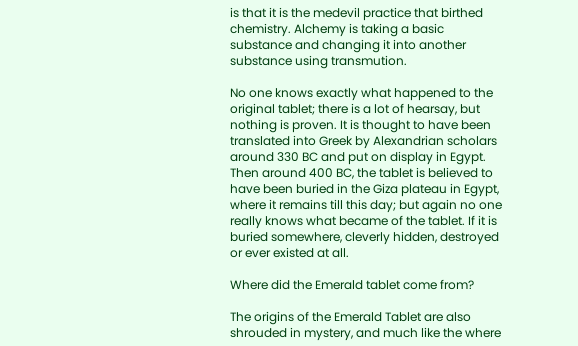is that it is the medevil practice that birthed chemistry. Alchemy is taking a basic substance and changing it into another substance using transmution.

No one knows exactly what happened to the original tablet; there is a lot of hearsay, but nothing is proven. It is thought to have been translated into Greek by Alexandrian scholars around 330 BC and put on display in Egypt. Then around 400 BC, the tablet is believed to have been buried in the Giza plateau in Egypt, where it remains till this day; but again no one really knows what became of the tablet. If it is buried somewhere, cleverly hidden, destroyed or ever existed at all.

Where did the Emerald tablet come from?

The origins of the Emerald Tablet are also shrouded in mystery, and much like the where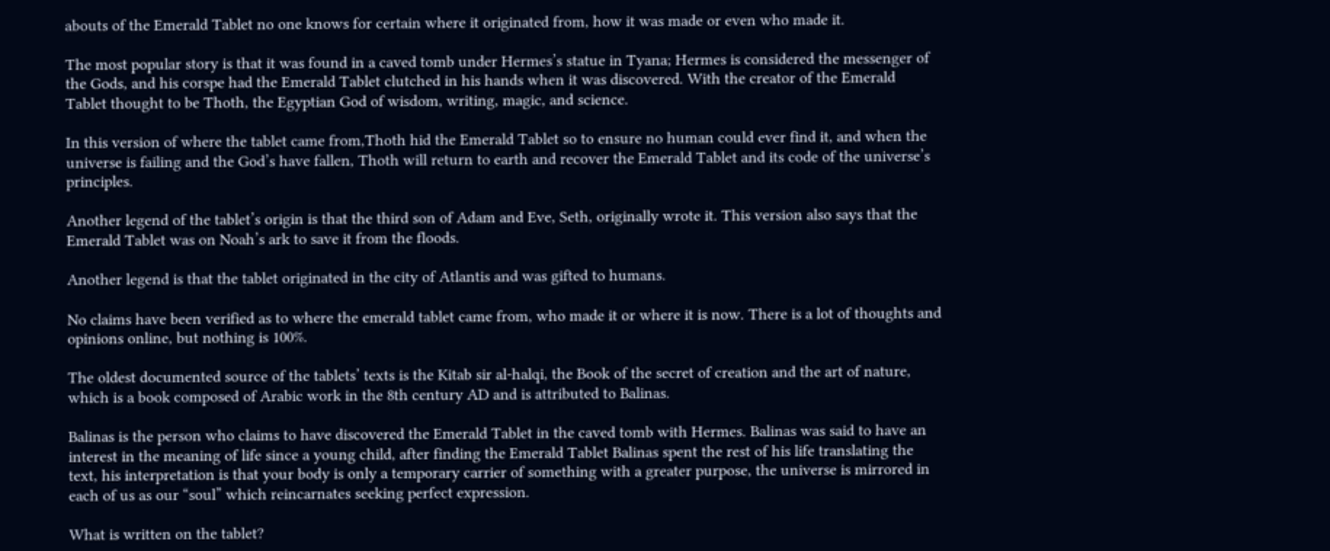abouts of the Emerald Tablet no one knows for certain where it originated from, how it was made or even who made it.

The most popular story is that it was found in a caved tomb under Hermes’s statue in Tyana; Hermes is considered the messenger of the Gods, and his corspe had the Emerald Tablet clutched in his hands when it was discovered. With the creator of the Emerald Tablet thought to be Thoth, the Egyptian God of wisdom, writing, magic, and science.

In this version of where the tablet came from,Thoth hid the Emerald Tablet so to ensure no human could ever find it, and when the universe is failing and the God’s have fallen, Thoth will return to earth and recover the Emerald Tablet and its code of the universe’s principles.

Another legend of the tablet’s origin is that the third son of Adam and Eve, Seth, originally wrote it. This version also says that the Emerald Tablet was on Noah’s ark to save it from the floods.

Another legend is that the tablet originated in the city of Atlantis and was gifted to humans.

No claims have been verified as to where the emerald tablet came from, who made it or where it is now. There is a lot of thoughts and opinions online, but nothing is 100%.

The oldest documented source of the tablets’ texts is the Kitab sir al-halqi, the Book of the secret of creation and the art of nature, which is a book composed of Arabic work in the 8th century AD and is attributed to Balinas.

Balinas is the person who claims to have discovered the Emerald Tablet in the caved tomb with Hermes. Balinas was said to have an interest in the meaning of life since a young child, after finding the Emerald Tablet Balinas spent the rest of his life translating the text, his interpretation is that your body is only a temporary carrier of something with a greater purpose, the universe is mirrored in each of us as our “soul” which reincarnates seeking perfect expression.

What is written on the tablet?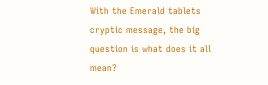With the Emerald tablets cryptic message, the big question is what does it all mean?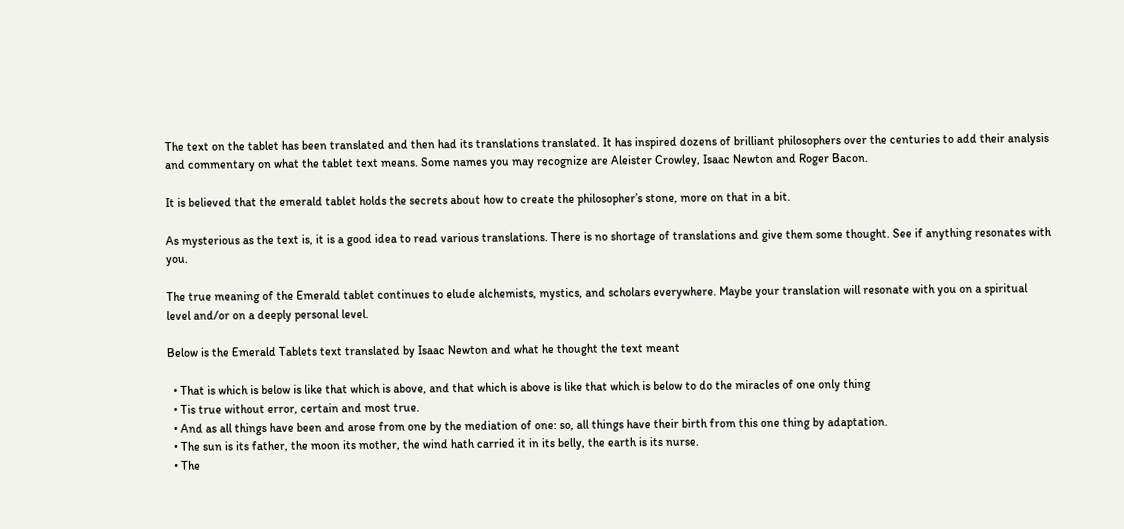The text on the tablet has been translated and then had its translations translated. It has inspired dozens of brilliant philosophers over the centuries to add their analysis and commentary on what the tablet text means. Some names you may recognize are Aleister Crowley, Isaac Newton and Roger Bacon.

It is believed that the emerald tablet holds the secrets about how to create the philosopher’s stone, more on that in a bit.

As mysterious as the text is, it is a good idea to read various translations. There is no shortage of translations and give them some thought. See if anything resonates with you.

The true meaning of the Emerald tablet continues to elude alchemists, mystics, and scholars everywhere. Maybe your translation will resonate with you on a spiritual level and/or on a deeply personal level.

Below is the Emerald Tablets text translated by Isaac Newton and what he thought the text meant

  • That is which is below is like that which is above, and that which is above is like that which is below to do the miracles of one only thing
  • Tis true without error, certain and most true.
  • And as all things have been and arose from one by the mediation of one: so, all things have their birth from this one thing by adaptation.
  • The sun is its father, the moon its mother, the wind hath carried it in its belly, the earth is its nurse.
  • The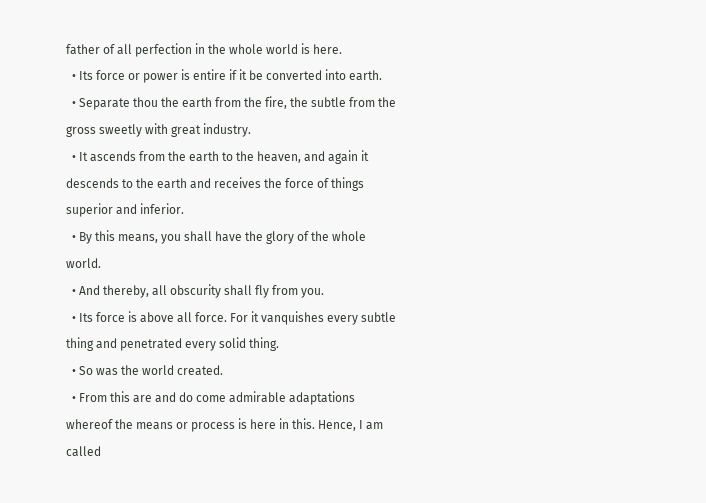father of all perfection in the whole world is here.
  • Its force or power is entire if it be converted into earth.
  • Separate thou the earth from the fire, the subtle from the gross sweetly with great industry.
  • It ascends from the earth to the heaven, and again it descends to the earth and receives the force of things superior and inferior.
  • By this means, you shall have the glory of the whole world.
  • And thereby, all obscurity shall fly from you.
  • Its force is above all force. For it vanquishes every subtle thing and penetrated every solid thing.
  • So was the world created.
  • From this are and do come admirable adaptations whereof the means or process is here in this. Hence, I am called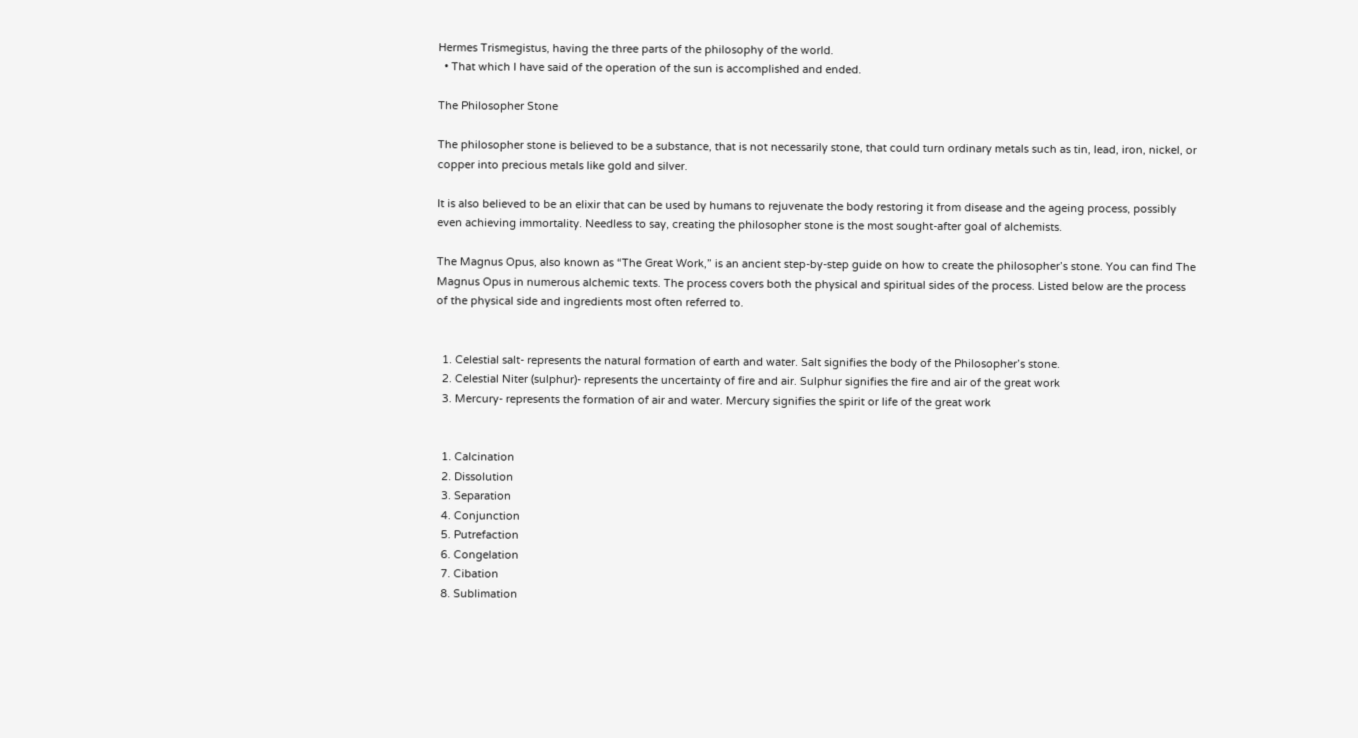Hermes Trismegistus, having the three parts of the philosophy of the world.
  • That which I have said of the operation of the sun is accomplished and ended.

The Philosopher Stone

The philosopher stone is believed to be a substance, that is not necessarily stone, that could turn ordinary metals such as tin, lead, iron, nickel, or copper into precious metals like gold and silver.

It is also believed to be an elixir that can be used by humans to rejuvenate the body restoring it from disease and the ageing process, possibly even achieving immortality. Needless to say, creating the philosopher stone is the most sought-after goal of alchemists.

The Magnus Opus, also known as “The Great Work,” is an ancient step-by-step guide on how to create the philosopher’s stone. You can find The Magnus Opus in numerous alchemic texts. The process covers both the physical and spiritual sides of the process. Listed below are the process of the physical side and ingredients most often referred to.


  1. Celestial salt- represents the natural formation of earth and water. Salt signifies the body of the Philosopher’s stone.
  2. Celestial Niter (sulphur)- represents the uncertainty of fire and air. Sulphur signifies the fire and air of the great work
  3. Mercury- represents the formation of air and water. Mercury signifies the spirit or life of the great work


  1. Calcination
  2. Dissolution
  3. Separation
  4. Conjunction
  5. Putrefaction
  6. Congelation
  7. Cibation
  8. Sublimation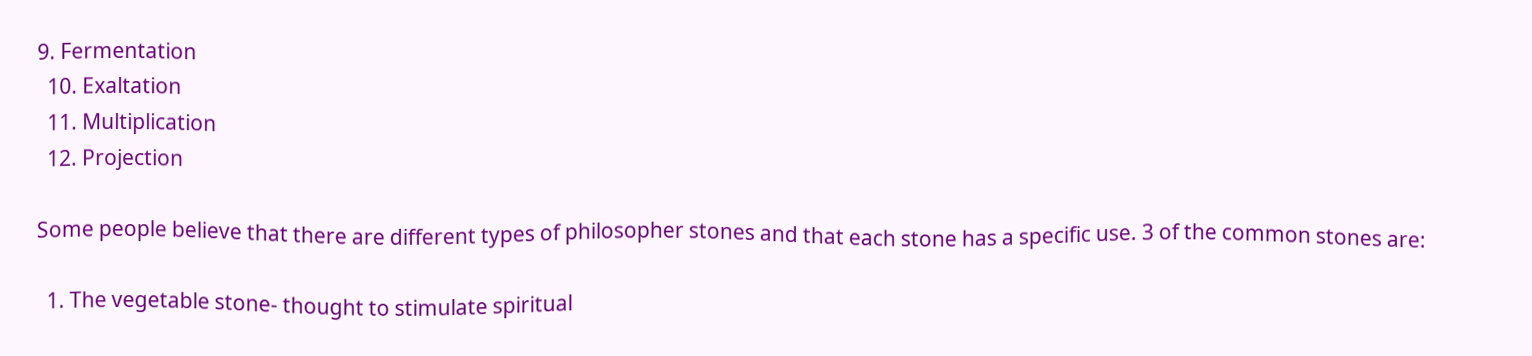9. Fermentation
  10. Exaltation
  11. Multiplication
  12. Projection

Some people believe that there are different types of philosopher stones and that each stone has a specific use. 3 of the common stones are:

  1. The vegetable stone- thought to stimulate spiritual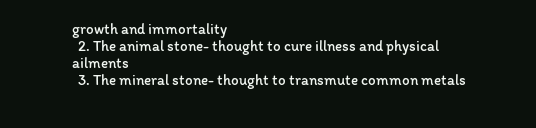growth and immortality
  2. The animal stone- thought to cure illness and physical ailments
  3. The mineral stone- thought to transmute common metals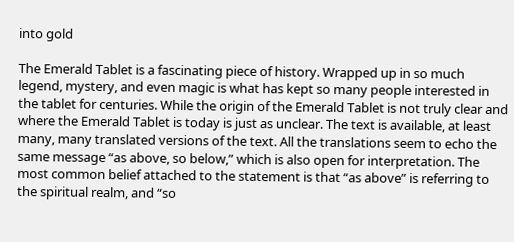into gold

The Emerald Tablet is a fascinating piece of history. Wrapped up in so much legend, mystery, and even magic is what has kept so many people interested in the tablet for centuries. While the origin of the Emerald Tablet is not truly clear and where the Emerald Tablet is today is just as unclear. The text is available, at least many, many translated versions of the text. All the translations seem to echo the same message “as above, so below,” which is also open for interpretation. The most common belief attached to the statement is that “as above” is referring to the spiritual realm, and “so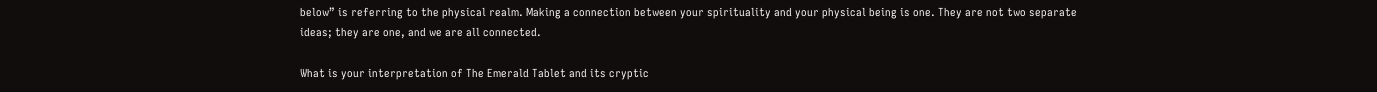below” is referring to the physical realm. Making a connection between your spirituality and your physical being is one. They are not two separate ideas; they are one, and we are all connected.

What is your interpretation of The Emerald Tablet and its cryptic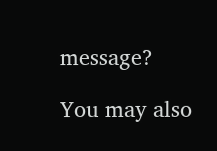message?

You may also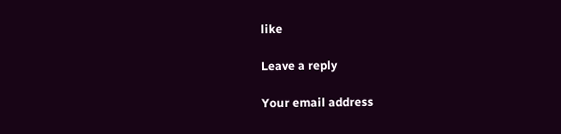like

Leave a reply

Your email address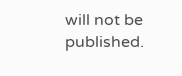will not be published.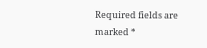Required fields are marked *